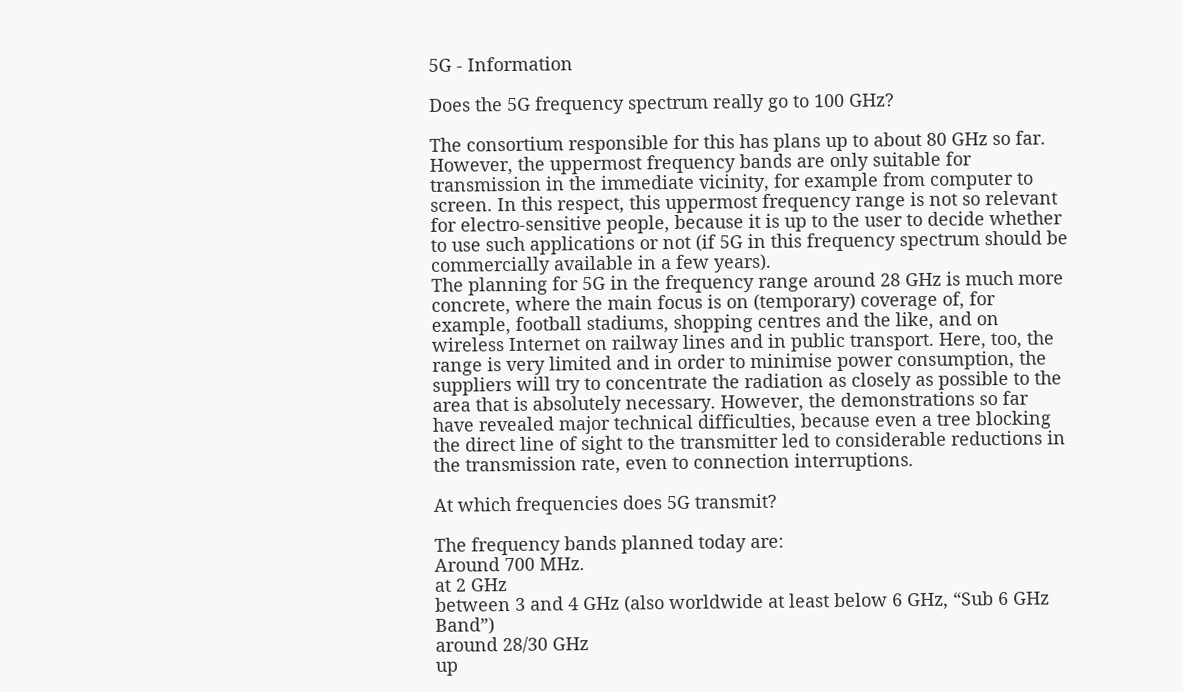5G - Information

Does the 5G frequency spectrum really go to 100 GHz?

The consortium responsible for this has plans up to about 80 GHz so far. However, the uppermost frequency bands are only suitable for transmission in the immediate vicinity, for example from computer to screen. In this respect, this uppermost frequency range is not so relevant for electro-sensitive people, because it is up to the user to decide whether to use such applications or not (if 5G in this frequency spectrum should be commercially available in a few years).
The planning for 5G in the frequency range around 28 GHz is much more concrete, where the main focus is on (temporary) coverage of, for example, football stadiums, shopping centres and the like, and on wireless Internet on railway lines and in public transport. Here, too, the range is very limited and in order to minimise power consumption, the suppliers will try to concentrate the radiation as closely as possible to the area that is absolutely necessary. However, the demonstrations so far have revealed major technical difficulties, because even a tree blocking the direct line of sight to the transmitter led to considerable reductions in the transmission rate, even to connection interruptions.

At which frequencies does 5G transmit?

The frequency bands planned today are:
Around 700 MHz.
at 2 GHz
between 3 and 4 GHz (also worldwide at least below 6 GHz, “Sub 6 GHz Band”)
around 28/30 GHz
up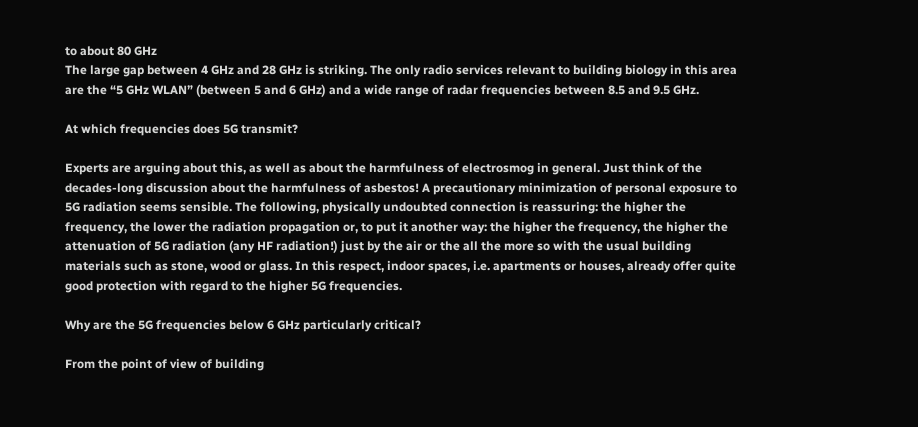to about 80 GHz
The large gap between 4 GHz and 28 GHz is striking. The only radio services relevant to building biology in this area are the “5 GHz WLAN” (between 5 and 6 GHz) and a wide range of radar frequencies between 8.5 and 9.5 GHz.

At which frequencies does 5G transmit?

Experts are arguing about this, as well as about the harmfulness of electrosmog in general. Just think of the decades-long discussion about the harmfulness of asbestos! A precautionary minimization of personal exposure to 5G radiation seems sensible. The following, physically undoubted connection is reassuring: the higher the frequency, the lower the radiation propagation or, to put it another way: the higher the frequency, the higher the attenuation of 5G radiation (any HF radiation!) just by the air or the all the more so with the usual building materials such as stone, wood or glass. In this respect, indoor spaces, i.e. apartments or houses, already offer quite good protection with regard to the higher 5G frequencies.

Why are the 5G frequencies below 6 GHz particularly critical?

From the point of view of building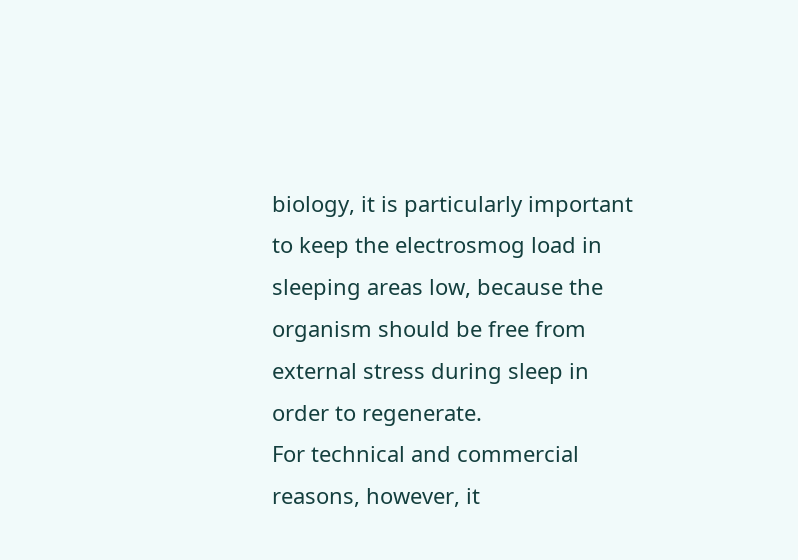biology, it is particularly important to keep the electrosmog load in sleeping areas low, because the organism should be free from external stress during sleep in order to regenerate.
For technical and commercial reasons, however, it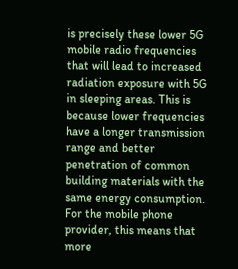is precisely these lower 5G mobile radio frequencies that will lead to increased radiation exposure with 5G in sleeping areas. This is because lower frequencies have a longer transmission range and better penetration of common building materials with the same energy consumption. For the mobile phone provider, this means that more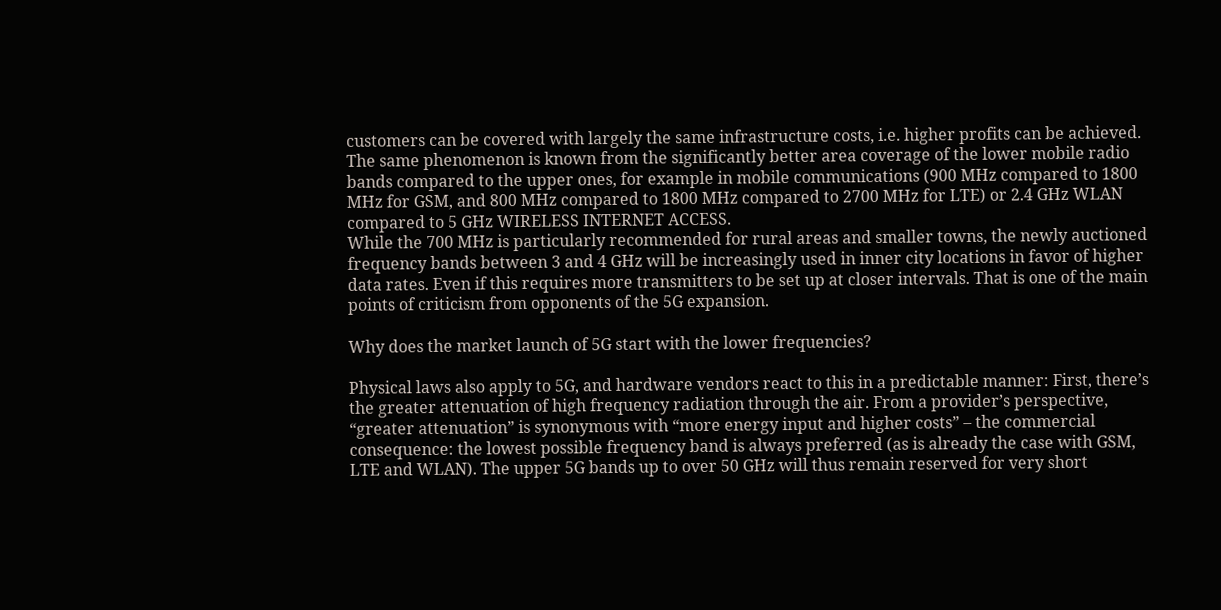customers can be covered with largely the same infrastructure costs, i.e. higher profits can be achieved. The same phenomenon is known from the significantly better area coverage of the lower mobile radio bands compared to the upper ones, for example in mobile communications (900 MHz compared to 1800 MHz for GSM, and 800 MHz compared to 1800 MHz compared to 2700 MHz for LTE) or 2.4 GHz WLAN compared to 5 GHz WIRELESS INTERNET ACCESS.
While the 700 MHz is particularly recommended for rural areas and smaller towns, the newly auctioned frequency bands between 3 and 4 GHz will be increasingly used in inner city locations in favor of higher data rates. Even if this requires more transmitters to be set up at closer intervals. That is one of the main points of criticism from opponents of the 5G expansion.

Why does the market launch of 5G start with the lower frequencies?

Physical laws also apply to 5G, and hardware vendors react to this in a predictable manner: First, there’s the greater attenuation of high frequency radiation through the air. From a provider’s perspective, “greater attenuation” is synonymous with “more energy input and higher costs” – the commercial consequence: the lowest possible frequency band is always preferred (as is already the case with GSM, LTE and WLAN). The upper 5G bands up to over 50 GHz will thus remain reserved for very short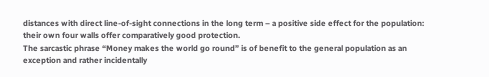distances with direct line-of-sight connections in the long term – a positive side effect for the population: their own four walls offer comparatively good protection.
The sarcastic phrase “Money makes the world go round” is of benefit to the general population as an exception and rather incidentally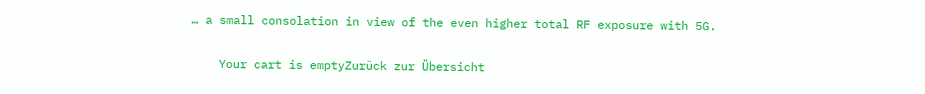… a small consolation in view of the even higher total RF exposure with 5G.

    Your cart is emptyZurück zur Übersicht